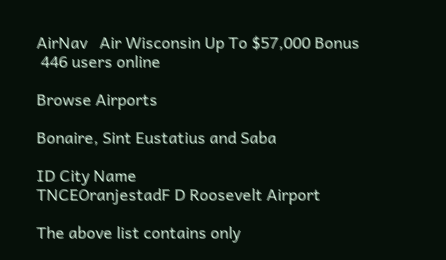AirNav   Air Wisconsin Up To $57,000 Bonus
 446 users online

Browse Airports

Bonaire, Sint Eustatius and Saba

ID City Name
TNCEOranjestadF D Roosevelt Airport

The above list contains only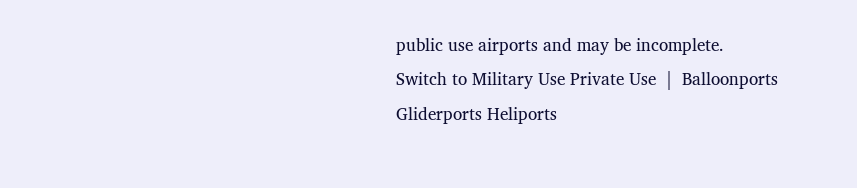public use airports and may be incomplete.
Switch to Military Use Private Use  |  Balloonports Gliderports Heliports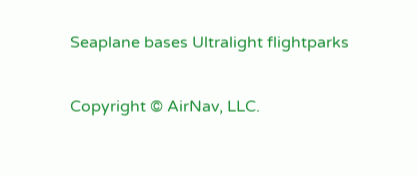Seaplane bases Ultralight flightparks

Copyright © AirNav, LLC.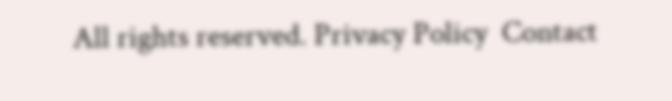All rights reserved. Privacy Policy  Contact